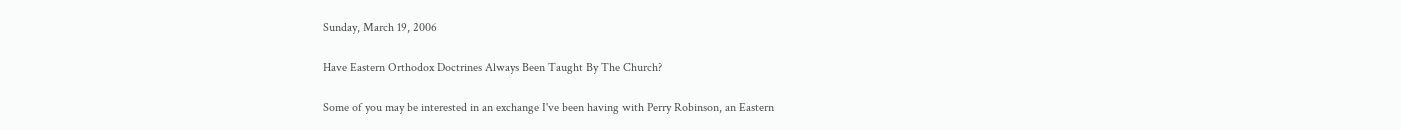Sunday, March 19, 2006

Have Eastern Orthodox Doctrines Always Been Taught By The Church?

Some of you may be interested in an exchange I've been having with Perry Robinson, an Eastern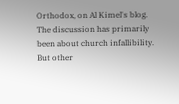Orthodox, on Al Kimel's blog. The discussion has primarily been about church infallibility. But other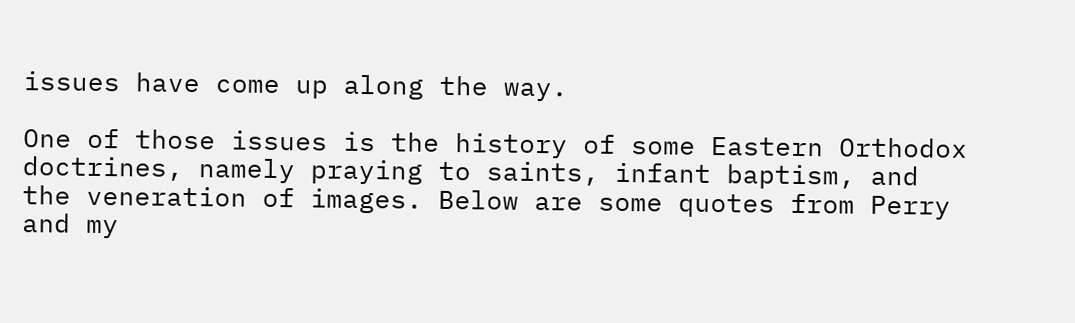issues have come up along the way.

One of those issues is the history of some Eastern Orthodox doctrines, namely praying to saints, infant baptism, and the veneration of images. Below are some quotes from Perry and my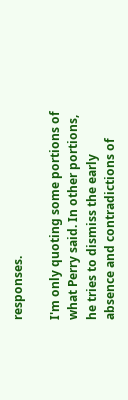responses.

I'm only quoting some portions of what Perry said. In other portions, he tries to dismiss the early absence and contradictions of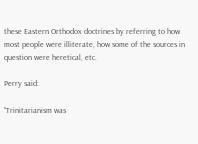these Eastern Orthodox doctrines by referring to how most people were illiterate, how some of the sources in question were heretical, etc.

Perry said:

"Trinitarianism was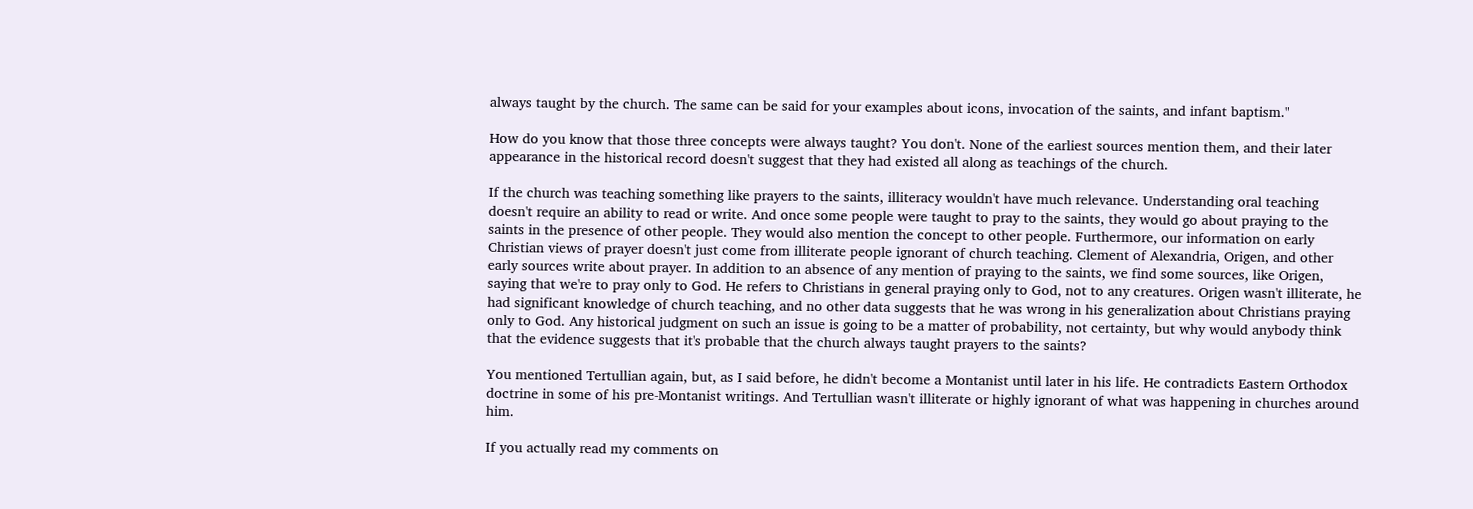always taught by the church. The same can be said for your examples about icons, invocation of the saints, and infant baptism."

How do you know that those three concepts were always taught? You don't. None of the earliest sources mention them, and their later appearance in the historical record doesn't suggest that they had existed all along as teachings of the church.

If the church was teaching something like prayers to the saints, illiteracy wouldn't have much relevance. Understanding oral teaching doesn't require an ability to read or write. And once some people were taught to pray to the saints, they would go about praying to the saints in the presence of other people. They would also mention the concept to other people. Furthermore, our information on early Christian views of prayer doesn't just come from illiterate people ignorant of church teaching. Clement of Alexandria, Origen, and other early sources write about prayer. In addition to an absence of any mention of praying to the saints, we find some sources, like Origen, saying that we're to pray only to God. He refers to Christians in general praying only to God, not to any creatures. Origen wasn't illiterate, he had significant knowledge of church teaching, and no other data suggests that he was wrong in his generalization about Christians praying only to God. Any historical judgment on such an issue is going to be a matter of probability, not certainty, but why would anybody think that the evidence suggests that it's probable that the church always taught prayers to the saints?

You mentioned Tertullian again, but, as I said before, he didn't become a Montanist until later in his life. He contradicts Eastern Orthodox doctrine in some of his pre-Montanist writings. And Tertullian wasn't illiterate or highly ignorant of what was happening in churches around him.

If you actually read my comments on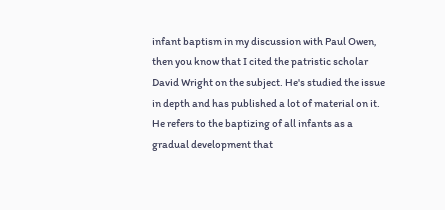infant baptism in my discussion with Paul Owen, then you know that I cited the patristic scholar David Wright on the subject. He's studied the issue in depth and has published a lot of material on it. He refers to the baptizing of all infants as a gradual development that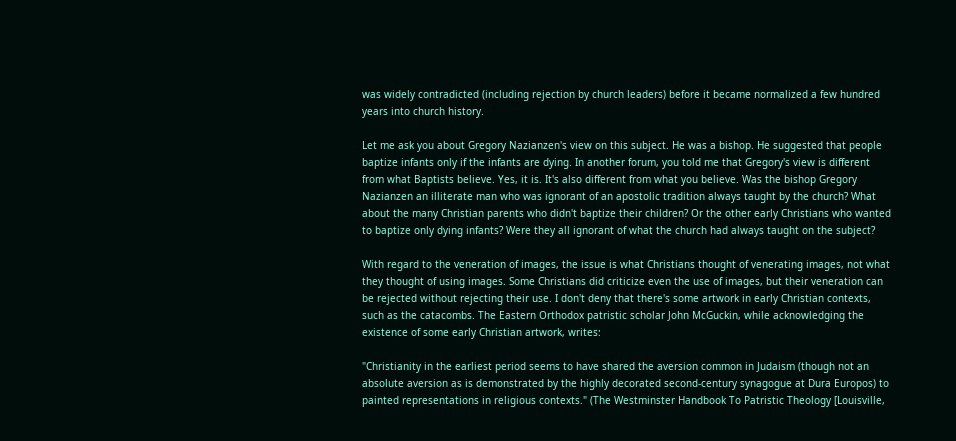was widely contradicted (including rejection by church leaders) before it became normalized a few hundred years into church history.

Let me ask you about Gregory Nazianzen's view on this subject. He was a bishop. He suggested that people baptize infants only if the infants are dying. In another forum, you told me that Gregory's view is different from what Baptists believe. Yes, it is. It's also different from what you believe. Was the bishop Gregory Nazianzen an illiterate man who was ignorant of an apostolic tradition always taught by the church? What about the many Christian parents who didn't baptize their children? Or the other early Christians who wanted to baptize only dying infants? Were they all ignorant of what the church had always taught on the subject?

With regard to the veneration of images, the issue is what Christians thought of venerating images, not what they thought of using images. Some Christians did criticize even the use of images, but their veneration can be rejected without rejecting their use. I don't deny that there's some artwork in early Christian contexts, such as the catacombs. The Eastern Orthodox patristic scholar John McGuckin, while acknowledging the existence of some early Christian artwork, writes:

"Christianity in the earliest period seems to have shared the aversion common in Judaism (though not an absolute aversion as is demonstrated by the highly decorated second-century synagogue at Dura Europos) to painted representations in religious contexts." (The Westminster Handbook To Patristic Theology [Louisville,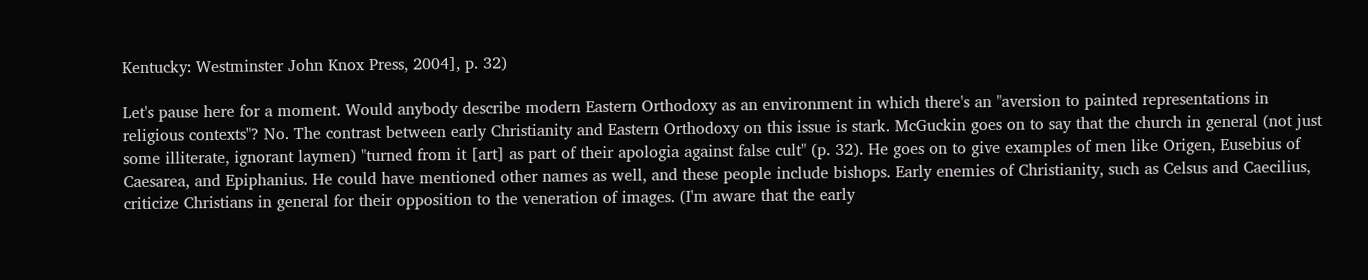Kentucky: Westminster John Knox Press, 2004], p. 32)

Let's pause here for a moment. Would anybody describe modern Eastern Orthodoxy as an environment in which there's an "aversion to painted representations in religious contexts"? No. The contrast between early Christianity and Eastern Orthodoxy on this issue is stark. McGuckin goes on to say that the church in general (not just some illiterate, ignorant laymen) "turned from it [art] as part of their apologia against false cult" (p. 32). He goes on to give examples of men like Origen, Eusebius of Caesarea, and Epiphanius. He could have mentioned other names as well, and these people include bishops. Early enemies of Christianity, such as Celsus and Caecilius, criticize Christians in general for their opposition to the veneration of images. (I'm aware that the early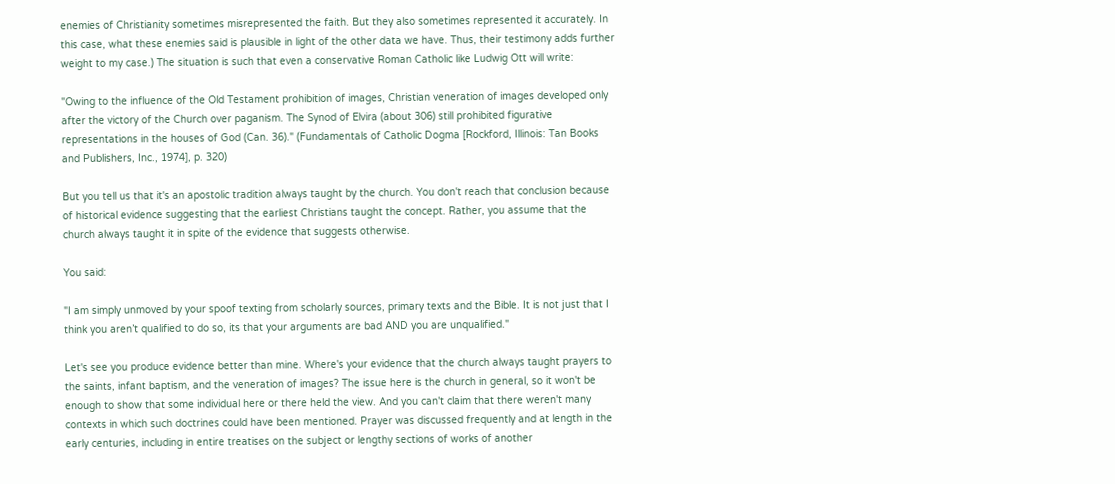enemies of Christianity sometimes misrepresented the faith. But they also sometimes represented it accurately. In this case, what these enemies said is plausible in light of the other data we have. Thus, their testimony adds further weight to my case.) The situation is such that even a conservative Roman Catholic like Ludwig Ott will write:

"Owing to the influence of the Old Testament prohibition of images, Christian veneration of images developed only after the victory of the Church over paganism. The Synod of Elvira (about 306) still prohibited figurative representations in the houses of God (Can. 36)." (Fundamentals of Catholic Dogma [Rockford, Illinois: Tan Books and Publishers, Inc., 1974], p. 320)

But you tell us that it's an apostolic tradition always taught by the church. You don't reach that conclusion because of historical evidence suggesting that the earliest Christians taught the concept. Rather, you assume that the church always taught it in spite of the evidence that suggests otherwise.

You said:

"I am simply unmoved by your spoof texting from scholarly sources, primary texts and the Bible. It is not just that I think you aren’t qualified to do so, its that your arguments are bad AND you are unqualified."

Let's see you produce evidence better than mine. Where's your evidence that the church always taught prayers to the saints, infant baptism, and the veneration of images? The issue here is the church in general, so it won't be enough to show that some individual here or there held the view. And you can't claim that there weren't many contexts in which such doctrines could have been mentioned. Prayer was discussed frequently and at length in the early centuries, including in entire treatises on the subject or lengthy sections of works of another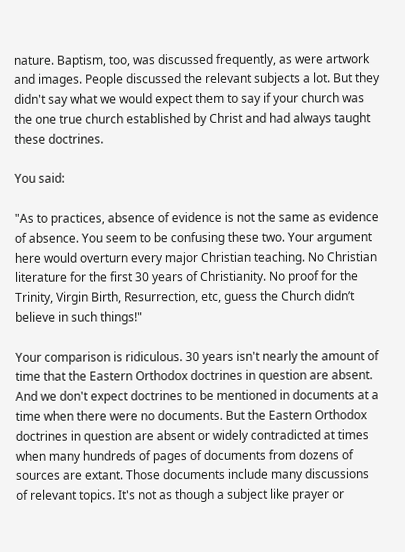nature. Baptism, too, was discussed frequently, as were artwork and images. People discussed the relevant subjects a lot. But they didn't say what we would expect them to say if your church was the one true church established by Christ and had always taught these doctrines.

You said:

"As to practices, absence of evidence is not the same as evidence of absence. You seem to be confusing these two. Your argument here would overturn every major Christian teaching. No Christian literature for the first 30 years of Christianity. No proof for the Trinity, Virgin Birth, Resurrection, etc, guess the Church didn’t believe in such things!"

Your comparison is ridiculous. 30 years isn't nearly the amount of time that the Eastern Orthodox doctrines in question are absent. And we don't expect doctrines to be mentioned in documents at a time when there were no documents. But the Eastern Orthodox doctrines in question are absent or widely contradicted at times when many hundreds of pages of documents from dozens of sources are extant. Those documents include many discussions of relevant topics. It's not as though a subject like prayer or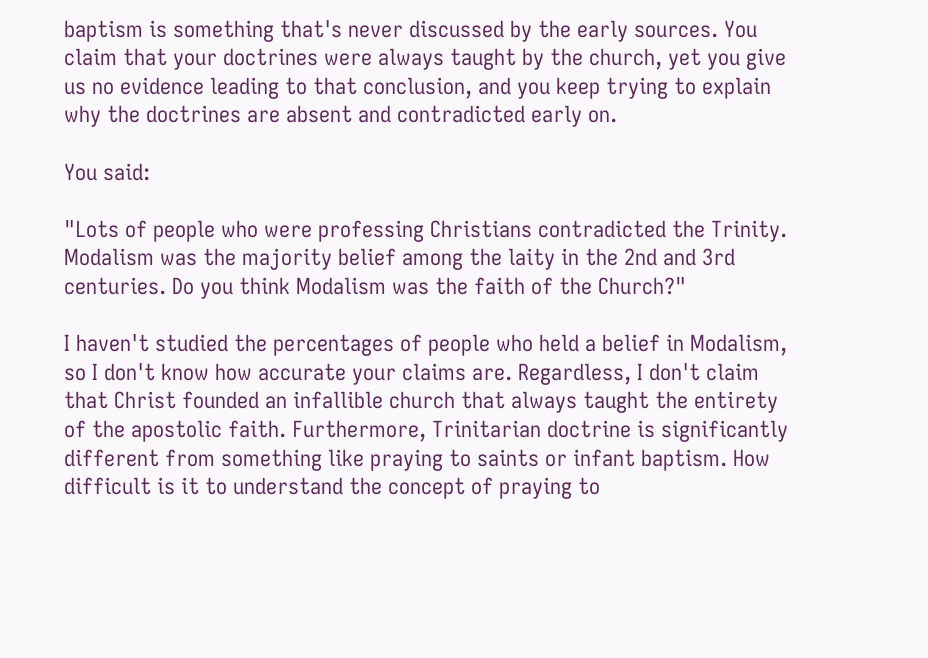baptism is something that's never discussed by the early sources. You claim that your doctrines were always taught by the church, yet you give us no evidence leading to that conclusion, and you keep trying to explain why the doctrines are absent and contradicted early on.

You said:

"Lots of people who were professing Christians contradicted the Trinity. Modalism was the majority belief among the laity in the 2nd and 3rd centuries. Do you think Modalism was the faith of the Church?"

I haven't studied the percentages of people who held a belief in Modalism, so I don't know how accurate your claims are. Regardless, I don't claim that Christ founded an infallible church that always taught the entirety of the apostolic faith. Furthermore, Trinitarian doctrine is significantly different from something like praying to saints or infant baptism. How difficult is it to understand the concept of praying to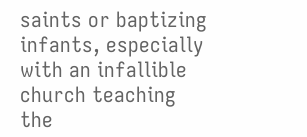saints or baptizing infants, especially with an infallible church teaching the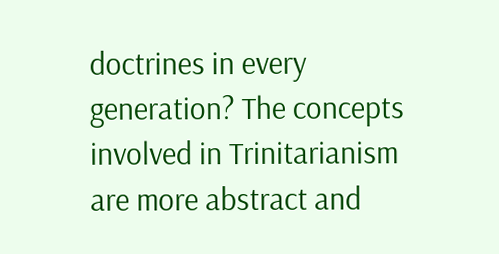doctrines in every generation? The concepts involved in Trinitarianism are more abstract and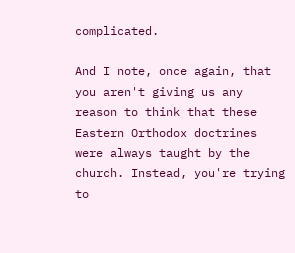complicated.

And I note, once again, that you aren't giving us any reason to think that these Eastern Orthodox doctrines were always taught by the church. Instead, you're trying to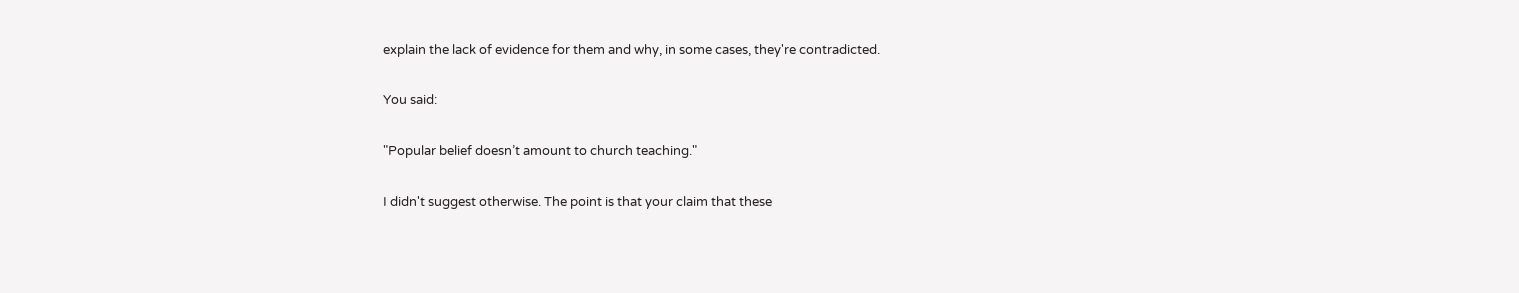explain the lack of evidence for them and why, in some cases, they're contradicted.

You said:

"Popular belief doesn’t amount to church teaching."

I didn't suggest otherwise. The point is that your claim that these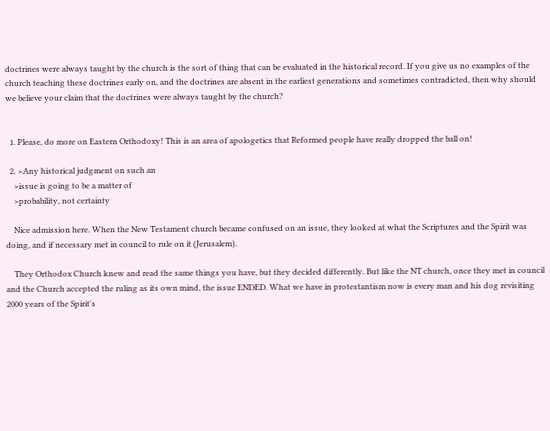doctrines were always taught by the church is the sort of thing that can be evaluated in the historical record. If you give us no examples of the church teaching these doctrines early on, and the doctrines are absent in the earliest generations and sometimes contradicted, then why should we believe your claim that the doctrines were always taught by the church?


  1. Please, do more on Eastern Orthodoxy! This is an area of apologetics that Reformed people have really dropped the ball on!

  2. >Any historical judgment on such an
    >issue is going to be a matter of
    >probability, not certainty

    Nice admission here. When the New Testament church became confused on an issue, they looked at what the Scriptures and the Spirit was doing, and if necessary met in council to rule on it (Jerusalem).

    They Orthodox Church knew and read the same things you have, but they decided differently. But like the NT church, once they met in council and the Church accepted the ruling as its own mind, the issue ENDED. What we have in protestantism now is every man and his dog revisiting 2000 years of the Spirit's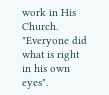work in His Church. "Everyone did what is right in his own eyes".